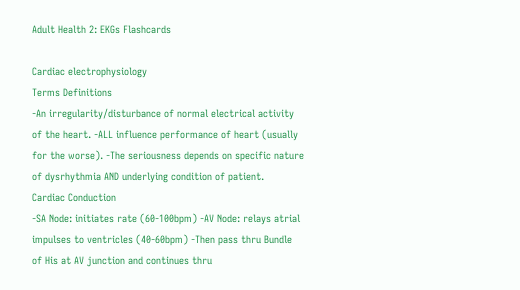Adult Health 2: EKGs Flashcards

Cardiac electrophysiology
Terms Definitions
-An irregularity/disturbance of normal electrical activity of the heart. -ALL influence performance of heart (usually for the worse). -The seriousness depends on specific nature of dysrhythmia AND underlying condition of patient.
Cardiac Conduction
-SA Node: initiates rate (60-100bpm) -AV Node: relays atrial impulses to ventricles (40-60bpm) -Then pass thru Bundle of His at AV junction and continues thru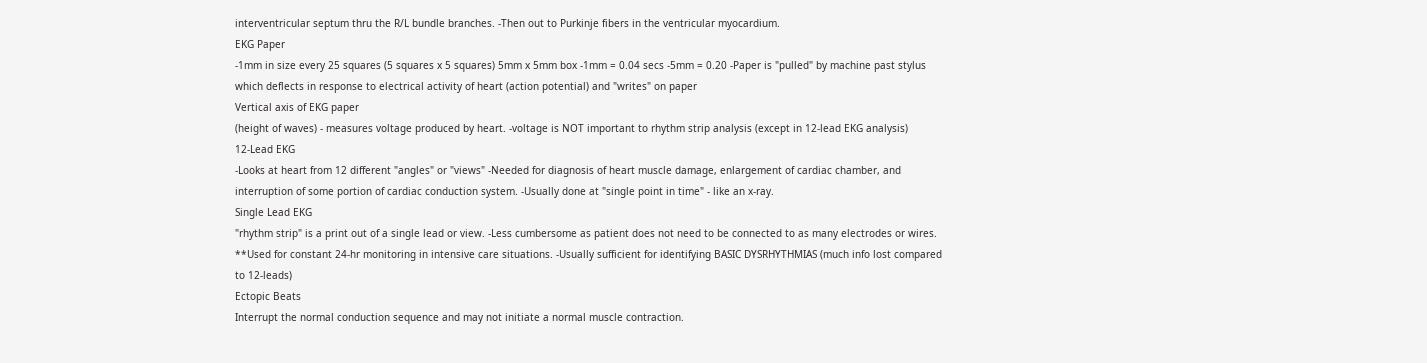interventricular septum thru the R/L bundle branches. -Then out to Purkinje fibers in the ventricular myocardium.
EKG Paper
-1mm in size every 25 squares (5 squares x 5 squares) 5mm x 5mm box -1mm = 0.04 secs -5mm = 0.20 -Paper is "pulled" by machine past stylus which deflects in response to electrical activity of heart (action potential) and "writes" on paper
Vertical axis of EKG paper
(height of waves) - measures voltage produced by heart. -voltage is NOT important to rhythm strip analysis (except in 12-lead EKG analysis)
12-Lead EKG
-Looks at heart from 12 different "angles" or "views" -Needed for diagnosis of heart muscle damage, enlargement of cardiac chamber, and interruption of some portion of cardiac conduction system. -Usually done at "single point in time" - like an x-ray.
Single Lead EKG
"rhythm strip" is a print out of a single lead or view. -Less cumbersome as patient does not need to be connected to as many electrodes or wires. **Used for constant 24-hr monitoring in intensive care situations. -Usually sufficient for identifying BASIC DYSRHYTHMIAS (much info lost compared to 12-leads)
Ectopic Beats
Interrupt the normal conduction sequence and may not initiate a normal muscle contraction.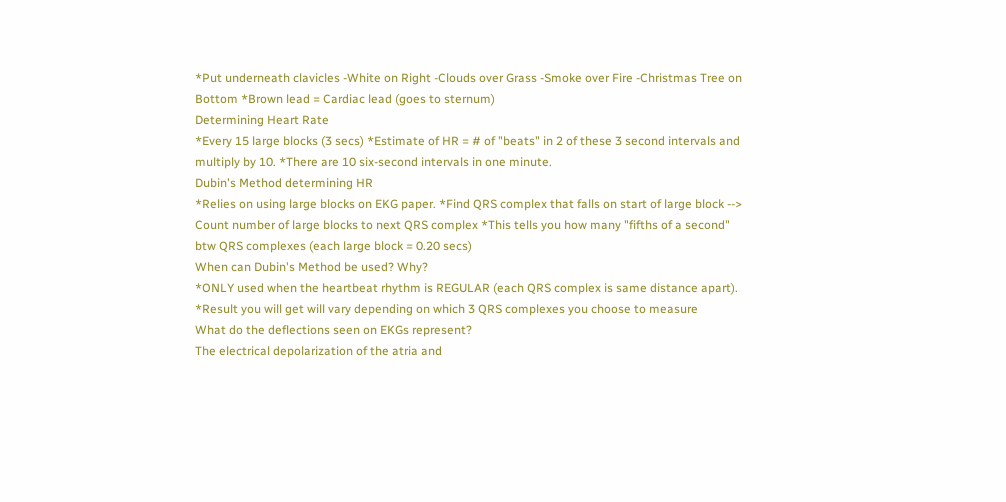*Put underneath clavicles -White on Right -Clouds over Grass -Smoke over Fire -Christmas Tree on Bottom *Brown lead = Cardiac lead (goes to sternum)
Determining Heart Rate
*Every 15 large blocks (3 secs) *Estimate of HR = # of "beats" in 2 of these 3 second intervals and multiply by 10. *There are 10 six-second intervals in one minute.
Dubin's Method determining HR
*Relies on using large blocks on EKG paper. *Find QRS complex that falls on start of large block --> Count number of large blocks to next QRS complex *This tells you how many "fifths of a second" btw QRS complexes (each large block = 0.20 secs)
When can Dubin's Method be used? Why?
*ONLY used when the heartbeat rhythm is REGULAR (each QRS complex is same distance apart). *Result you will get will vary depending on which 3 QRS complexes you choose to measure
What do the deflections seen on EKGs represent?
The electrical depolarization of the atria and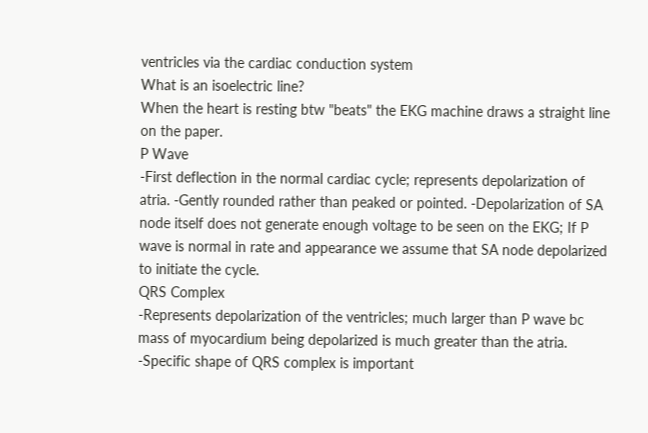ventricles via the cardiac conduction system
What is an isoelectric line?
When the heart is resting btw "beats" the EKG machine draws a straight line on the paper.
P Wave
-First deflection in the normal cardiac cycle; represents depolarization of atria. -Gently rounded rather than peaked or pointed. -Depolarization of SA node itself does not generate enough voltage to be seen on the EKG; If P wave is normal in rate and appearance we assume that SA node depolarized to initiate the cycle.
QRS Complex
-Represents depolarization of the ventricles; much larger than P wave bc mass of myocardium being depolarized is much greater than the atria. -Specific shape of QRS complex is important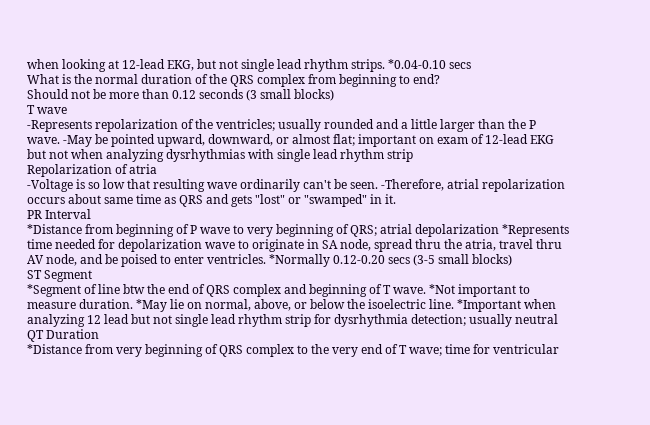when looking at 12-lead EKG, but not single lead rhythm strips. *0.04-0.10 secs
What is the normal duration of the QRS complex from beginning to end?
Should not be more than 0.12 seconds (3 small blocks)
T wave
-Represents repolarization of the ventricles; usually rounded and a little larger than the P wave. -May be pointed upward, downward, or almost flat; important on exam of 12-lead EKG but not when analyzing dysrhythmias with single lead rhythm strip
Repolarization of atria
-Voltage is so low that resulting wave ordinarily can't be seen. -Therefore, atrial repolarization occurs about same time as QRS and gets "lost" or "swamped" in it.
PR Interval
*Distance from beginning of P wave to very beginning of QRS; atrial depolarization *Represents time needed for depolarization wave to originate in SA node, spread thru the atria, travel thru AV node, and be poised to enter ventricles. *Normally 0.12-0.20 secs (3-5 small blocks)
ST Segment
*Segment of line btw the end of QRS complex and beginning of T wave. *Not important to measure duration. *May lie on normal, above, or below the isoelectric line. *Important when analyzing 12 lead but not single lead rhythm strip for dysrhythmia detection; usually neutral
QT Duration
*Distance from very beginning of QRS complex to the very end of T wave; time for ventricular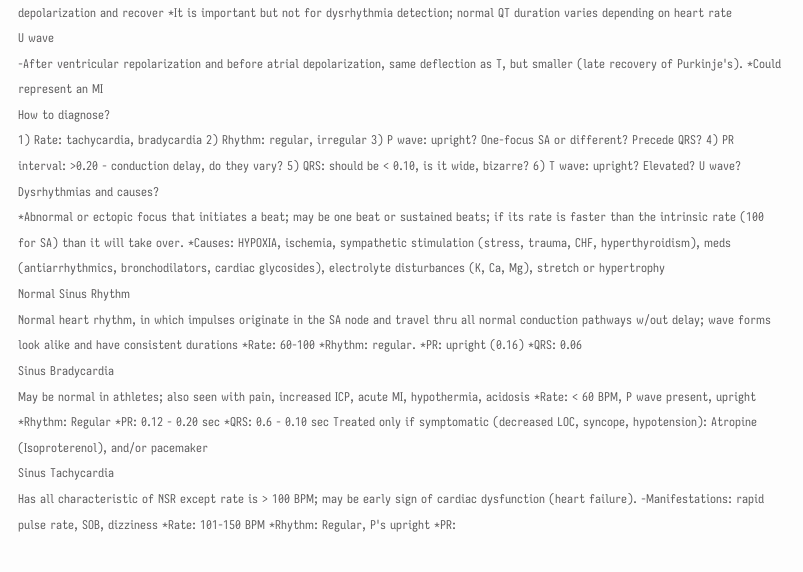depolarization and recover *It is important but not for dysrhythmia detection; normal QT duration varies depending on heart rate
U wave
-After ventricular repolarization and before atrial depolarization, same deflection as T, but smaller (late recovery of Purkinje's). *Could represent an MI
How to diagnose?
1) Rate: tachycardia, bradycardia 2) Rhythm: regular, irregular 3) P wave: upright? One-focus SA or different? Precede QRS? 4) PR interval: >0.20 - conduction delay, do they vary? 5) QRS: should be < 0.10, is it wide, bizarre? 6) T wave: upright? Elevated? U wave?
Dysrhythmias and causes?
*Abnormal or ectopic focus that initiates a beat; may be one beat or sustained beats; if its rate is faster than the intrinsic rate (100 for SA) than it will take over. *Causes: HYPOXIA, ischemia, sympathetic stimulation (stress, trauma, CHF, hyperthyroidism), meds (antiarrhythmics, bronchodilators, cardiac glycosides), electrolyte disturbances (K, Ca, Mg), stretch or hypertrophy
Normal Sinus Rhythm
Normal heart rhythm, in which impulses originate in the SA node and travel thru all normal conduction pathways w/out delay; wave forms look alike and have consistent durations *Rate: 60-100 *Rhythm: regular. *PR: upright (0.16) *QRS: 0.06
Sinus Bradycardia
May be normal in athletes; also seen with pain, increased ICP, acute MI, hypothermia, acidosis *Rate: < 60 BPM, P wave present, upright *Rhythm: Regular *PR: 0.12 - 0.20 sec *QRS: 0.6 - 0.10 sec Treated only if symptomatic (decreased LOC, syncope, hypotension): Atropine (Isoproterenol), and/or pacemaker
Sinus Tachycardia
Has all characteristic of NSR except rate is > 100 BPM; may be early sign of cardiac dysfunction (heart failure). -Manifestations: rapid pulse rate, SOB, dizziness *Rate: 101-150 BPM *Rhythm: Regular, P's upright *PR: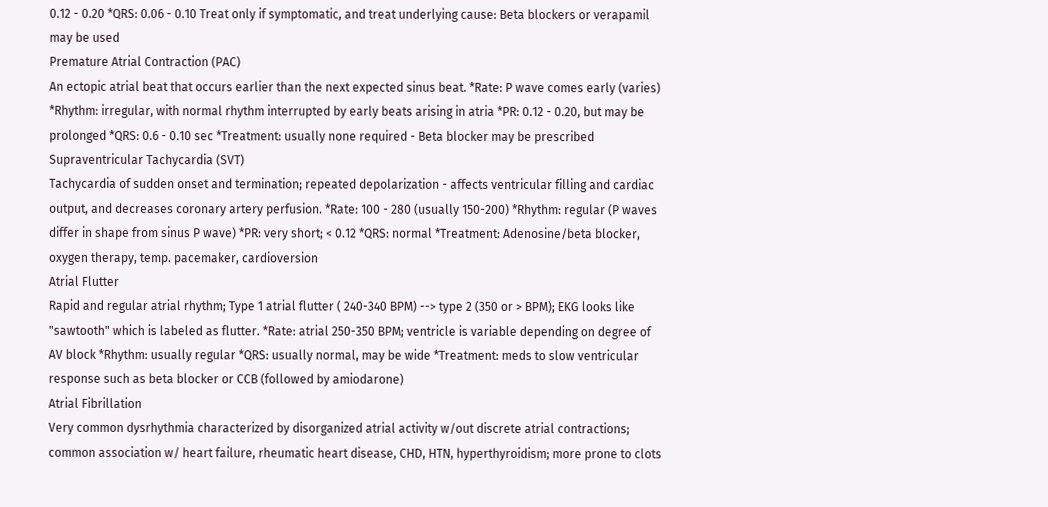0.12 - 0.20 *QRS: 0.06 - 0.10 Treat only if symptomatic, and treat underlying cause: Beta blockers or verapamil may be used
Premature Atrial Contraction (PAC)
An ectopic atrial beat that occurs earlier than the next expected sinus beat. *Rate: P wave comes early (varies) *Rhythm: irregular, with normal rhythm interrupted by early beats arising in atria *PR: 0.12 - 0.20, but may be prolonged *QRS: 0.6 - 0.10 sec *Treatment: usually none required - Beta blocker may be prescribed
Supraventricular Tachycardia (SVT)
Tachycardia of sudden onset and termination; repeated depolarization - affects ventricular filling and cardiac output, and decreases coronary artery perfusion. *Rate: 100 - 280 (usually 150-200) *Rhythm: regular (P waves differ in shape from sinus P wave) *PR: very short; < 0.12 *QRS: normal *Treatment: Adenosine/beta blocker, oxygen therapy, temp. pacemaker, cardioversion
Atrial Flutter
Rapid and regular atrial rhythm; Type 1 atrial flutter ( 240-340 BPM) --> type 2 (350 or > BPM); EKG looks like "sawtooth" which is labeled as flutter. *Rate: atrial 250-350 BPM; ventricle is variable depending on degree of AV block *Rhythm: usually regular *QRS: usually normal, may be wide *Treatment: meds to slow ventricular response such as beta blocker or CCB (followed by amiodarone)
Atrial Fibrillation
Very common dysrhythmia characterized by disorganized atrial activity w/out discrete atrial contractions; common association w/ heart failure, rheumatic heart disease, CHD, HTN, hyperthyroidism; more prone to clots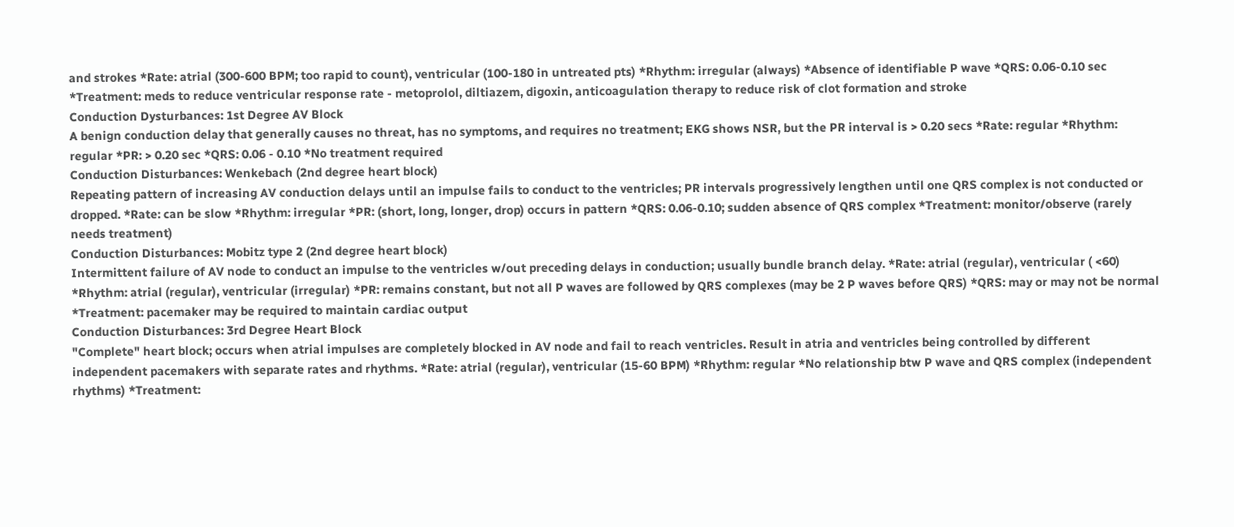and strokes *Rate: atrial (300-600 BPM; too rapid to count), ventricular (100-180 in untreated pts) *Rhythm: irregular (always) *Absence of identifiable P wave *QRS: 0.06-0.10 sec *Treatment: meds to reduce ventricular response rate - metoprolol, diltiazem, digoxin, anticoagulation therapy to reduce risk of clot formation and stroke
Conduction Dysturbances: 1st Degree AV Block
A benign conduction delay that generally causes no threat, has no symptoms, and requires no treatment; EKG shows NSR, but the PR interval is > 0.20 secs *Rate: regular *Rhythm: regular *PR: > 0.20 sec *QRS: 0.06 - 0.10 *No treatment required
Conduction Disturbances: Wenkebach (2nd degree heart block)
Repeating pattern of increasing AV conduction delays until an impulse fails to conduct to the ventricles; PR intervals progressively lengthen until one QRS complex is not conducted or dropped. *Rate: can be slow *Rhythm: irregular *PR: (short, long, longer, drop) occurs in pattern *QRS: 0.06-0.10; sudden absence of QRS complex *Treatment: monitor/observe (rarely needs treatment)
Conduction Disturbances: Mobitz type 2 (2nd degree heart block)
Intermittent failure of AV node to conduct an impulse to the ventricles w/out preceding delays in conduction; usually bundle branch delay. *Rate: atrial (regular), ventricular ( <60) *Rhythm: atrial (regular), ventricular (irregular) *PR: remains constant, but not all P waves are followed by QRS complexes (may be 2 P waves before QRS) *QRS: may or may not be normal *Treatment: pacemaker may be required to maintain cardiac output
Conduction Disturbances: 3rd Degree Heart Block
"Complete" heart block; occurs when atrial impulses are completely blocked in AV node and fail to reach ventricles. Result in atria and ventricles being controlled by different independent pacemakers with separate rates and rhythms. *Rate: atrial (regular), ventricular (15-60 BPM) *Rhythm: regular *No relationship btw P wave and QRS complex (independent rhythms) *Treatment: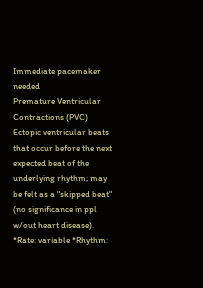Immediate pacemaker needed
Premature Ventricular Contractions (PVC)
Ectopic ventricular beats that occur before the next expected beat of the underlying rhythm; may be felt as a "skipped beat" (no significance in ppl w/out heart disease). *Rate: variable *Rhythm: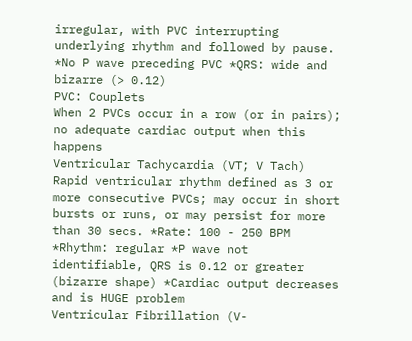irregular, with PVC interrupting underlying rhythm and followed by pause. *No P wave preceding PVC *QRS: wide and bizarre (> 0.12)
PVC: Couplets
When 2 PVCs occur in a row (or in pairs); no adequate cardiac output when this happens
Ventricular Tachycardia (VT; V Tach)
Rapid ventricular rhythm defined as 3 or more consecutive PVCs; may occur in short bursts or runs, or may persist for more than 30 secs. *Rate: 100 - 250 BPM *Rhythm: regular *P wave not identifiable, QRS is 0.12 or greater (bizarre shape) *Cardiac output decreases and is HUGE problem
Ventricular Fibrillation (V-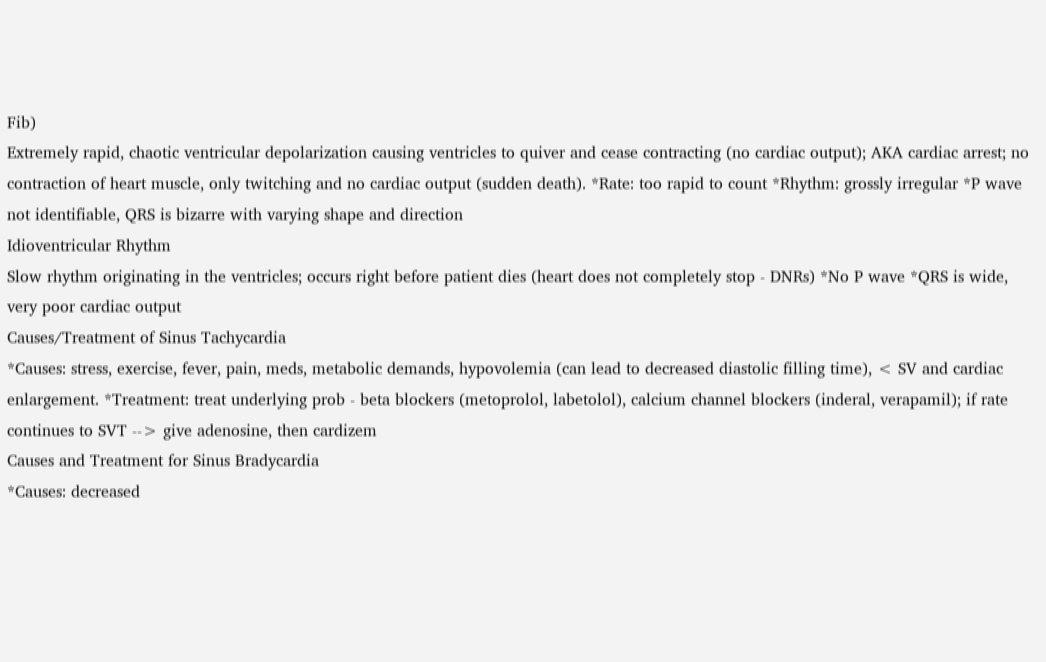Fib)
Extremely rapid, chaotic ventricular depolarization causing ventricles to quiver and cease contracting (no cardiac output); AKA cardiac arrest; no contraction of heart muscle, only twitching and no cardiac output (sudden death). *Rate: too rapid to count *Rhythm: grossly irregular *P wave not identifiable, QRS is bizarre with varying shape and direction
Idioventricular Rhythm
Slow rhythm originating in the ventricles; occurs right before patient dies (heart does not completely stop - DNRs) *No P wave *QRS is wide, very poor cardiac output
Causes/Treatment of Sinus Tachycardia
*Causes: stress, exercise, fever, pain, meds, metabolic demands, hypovolemia (can lead to decreased diastolic filling time), < SV and cardiac enlargement. *Treatment: treat underlying prob - beta blockers (metoprolol, labetolol), calcium channel blockers (inderal, verapamil); if rate continues to SVT --> give adenosine, then cardizem
Causes and Treatment for Sinus Bradycardia
*Causes: decreased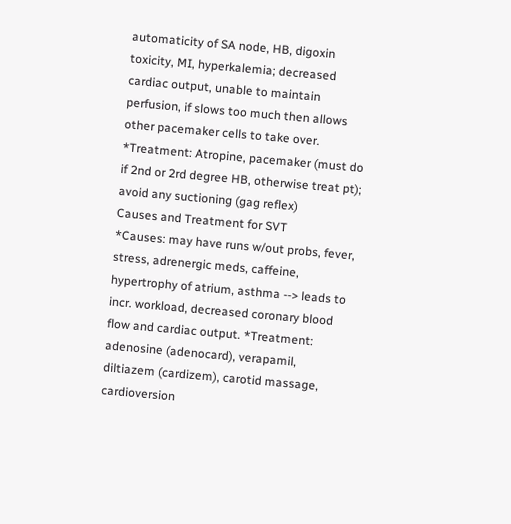automaticity of SA node, HB, digoxin toxicity, MI, hyperkalemia; decreased cardiac output, unable to maintain perfusion, if slows too much then allows other pacemaker cells to take over. *Treatment: Atropine, pacemaker (must do if 2nd or 2rd degree HB, otherwise treat pt); avoid any suctioning (gag reflex)
Causes and Treatment for SVT
*Causes: may have runs w/out probs, fever, stress, adrenergic meds, caffeine, hypertrophy of atrium, asthma --> leads to incr. workload, decreased coronary blood flow and cardiac output. *Treatment: adenosine (adenocard), verapamil, diltiazem (cardizem), carotid massage, cardioversion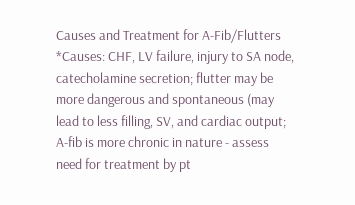Causes and Treatment for A-Fib/Flutters
*Causes: CHF, LV failure, injury to SA node, catecholamine secretion; flutter may be more dangerous and spontaneous (may lead to less filling, SV, and cardiac output; A-fib is more chronic in nature - assess need for treatment by pt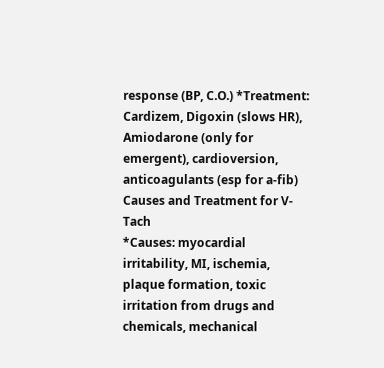response (BP, C.O.) *Treatment: Cardizem, Digoxin (slows HR), Amiodarone (only for emergent), cardioversion, anticoagulants (esp for a-fib)
Causes and Treatment for V-Tach
*Causes: myocardial irritability, MI, ischemia, plaque formation, toxic irritation from drugs and chemicals, mechanical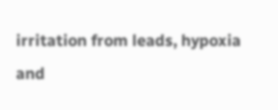irritation from leads, hypoxia and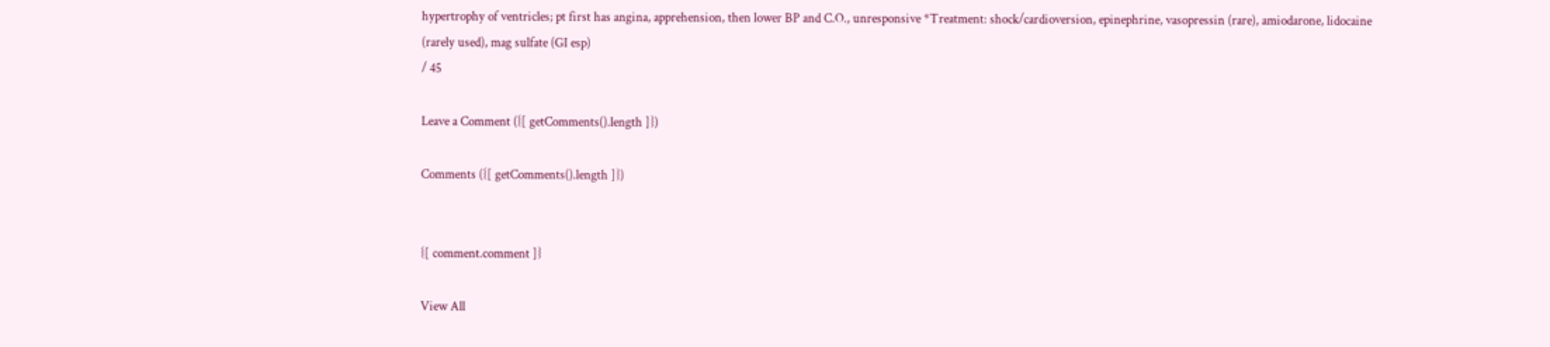hypertrophy of ventricles; pt first has angina, apprehension, then lower BP and C.O., unresponsive *Treatment: shock/cardioversion, epinephrine, vasopressin (rare), amiodarone, lidocaine (rarely used), mag sulfate (GI esp)
/ 45

Leave a Comment ({[ getComments().length ]})

Comments ({[ getComments().length ]})


{[ comment.comment ]}

View All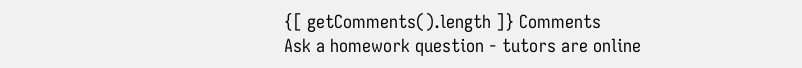{[ getComments().length ]} Comments
Ask a homework question - tutors are online